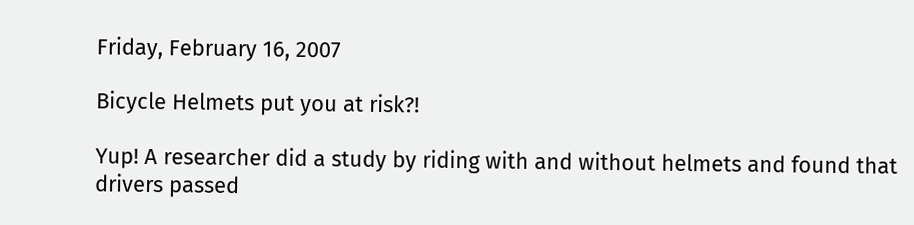Friday, February 16, 2007

Bicycle Helmets put you at risk?!

Yup! A researcher did a study by riding with and without helmets and found that drivers passed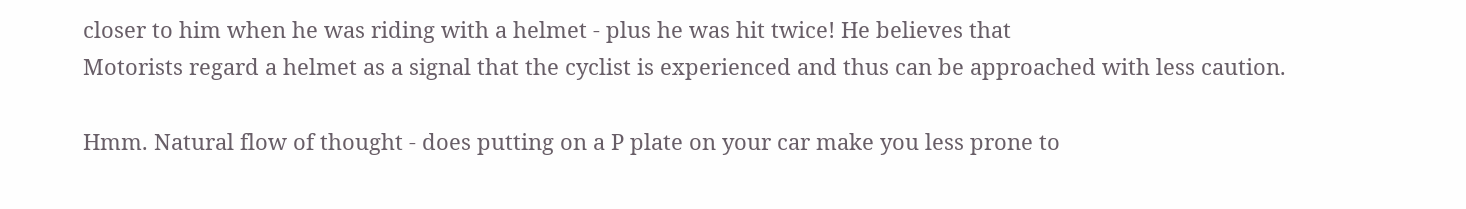closer to him when he was riding with a helmet - plus he was hit twice! He believes that
Motorists regard a helmet as a signal that the cyclist is experienced and thus can be approached with less caution.

Hmm. Natural flow of thought - does putting on a P plate on your car make you less prone to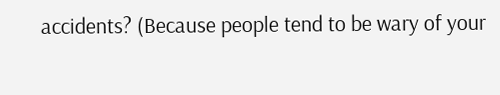accidents? (Because people tend to be wary of your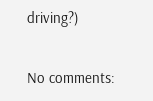driving?)

No comments: